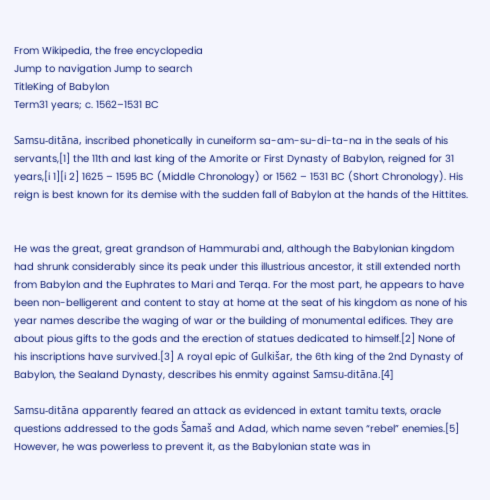From Wikipedia, the free encyclopedia
Jump to navigation Jump to search
TitleKing of Babylon
Term31 years; c. 1562–1531 BC

Samsu-ditāna, inscribed phonetically in cuneiform sa-am-su-di-ta-na in the seals of his servants,[1] the 11th and last king of the Amorite or First Dynasty of Babylon, reigned for 31 years,[i 1][i 2] 1625 – 1595 BC (Middle Chronology) or 1562 – 1531 BC (Short Chronology). His reign is best known for its demise with the sudden fall of Babylon at the hands of the Hittites.


He was the great, great grandson of Hammurabi and, although the Babylonian kingdom had shrunk considerably since its peak under this illustrious ancestor, it still extended north from Babylon and the Euphrates to Mari and Terqa. For the most part, he appears to have been non-belligerent and content to stay at home at the seat of his kingdom as none of his year names describe the waging of war or the building of monumental edifices. They are about pious gifts to the gods and the erection of statues dedicated to himself.[2] None of his inscriptions have survived.[3] A royal epic of Gulkišar, the 6th king of the 2nd Dynasty of Babylon, the Sealand Dynasty, describes his enmity against Samsu-ditāna.[4]

Samsu-ditāna apparently feared an attack as evidenced in extant tamitu texts, oracle questions addressed to the gods Šamaš and Adad, which name seven “rebel” enemies.[5] However, he was powerless to prevent it, as the Babylonian state was in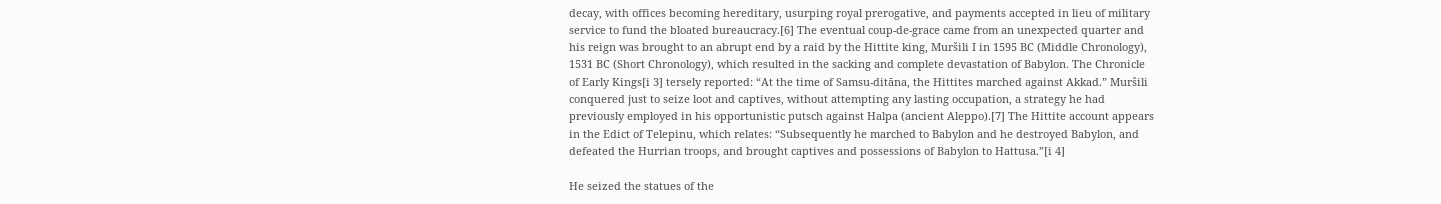decay, with offices becoming hereditary, usurping royal prerogative, and payments accepted in lieu of military service to fund the bloated bureaucracy.[6] The eventual coup-de-grace came from an unexpected quarter and his reign was brought to an abrupt end by a raid by the Hittite king, Muršili I in 1595 BC (Middle Chronology), 1531 BC (Short Chronology), which resulted in the sacking and complete devastation of Babylon. The Chronicle of Early Kings[i 3] tersely reported: “At the time of Samsu-ditāna, the Hittites marched against Akkad.” Muršili conquered just to seize loot and captives, without attempting any lasting occupation, a strategy he had previously employed in his opportunistic putsch against Halpa (ancient Aleppo).[7] The Hittite account appears in the Edict of Telepinu, which relates: “Subsequently he marched to Babylon and he destroyed Babylon, and defeated the Hurrian troops, and brought captives and possessions of Babylon to Hattusa.”[i 4]

He seized the statues of the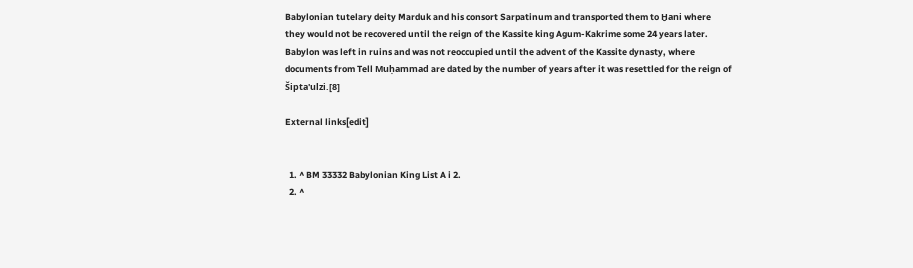Babylonian tutelary deity Marduk and his consort Sarpatinum and transported them to Ḫani where they would not be recovered until the reign of the Kassite king Agum-Kakrime some 24 years later. Babylon was left in ruins and was not reoccupied until the advent of the Kassite dynasty, where documents from Tell Muḥammad are dated by the number of years after it was resettled for the reign of Šipta'ulzi.[8]

External links[edit]


  1. ^ BM 33332 Babylonian King List A i 2.
  2. ^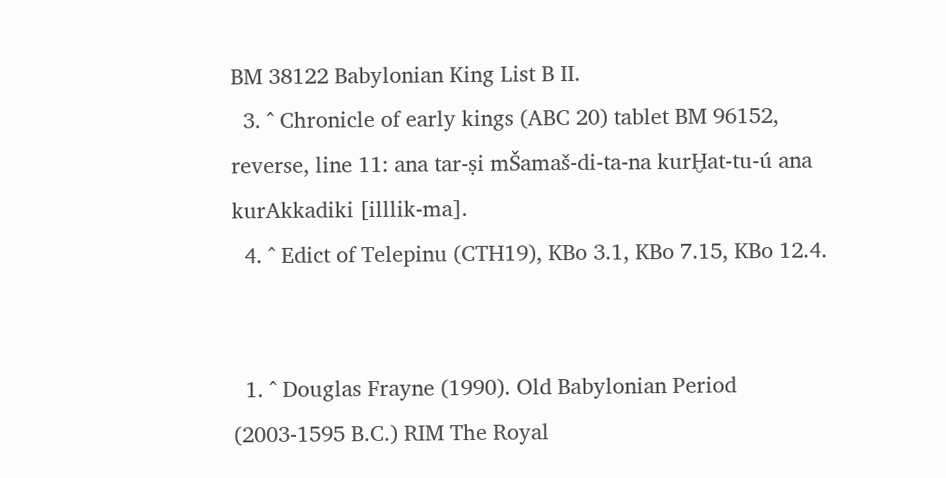BM 38122 Babylonian King List B II.
  3. ^ Chronicle of early kings (ABC 20) tablet BM 96152, reverse, line 11: ana tar-ṣi mŠamaš-di-ta-na kurḪat-tu-ú ana kurAkkadiki [illlik-ma].
  4. ^ Edict of Telepinu (CTH19), KBo 3.1, KBo 7.15, KBo 12.4.


  1. ^ Douglas Frayne (1990). Old Babylonian Period (2003-1595 B.C.) RIM The Royal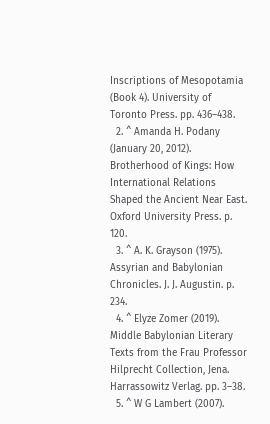Inscriptions of Mesopotamia (Book 4). University of Toronto Press. pp. 436–438.
  2. ^ Amanda H. Podany (January 20, 2012). Brotherhood of Kings: How International Relations Shaped the Ancient Near East. Oxford University Press. p. 120.
  3. ^ A. K. Grayson (1975). Assyrian and Babylonian Chronicles. J. J. Augustin. p. 234.
  4. ^ Elyze Zomer (2019). Middle Babylonian Literary Texts from the Frau Professor Hilprecht Collection, Jena. Harrassowitz Verlag. pp. 3–38.
  5. ^ W G Lambert (2007).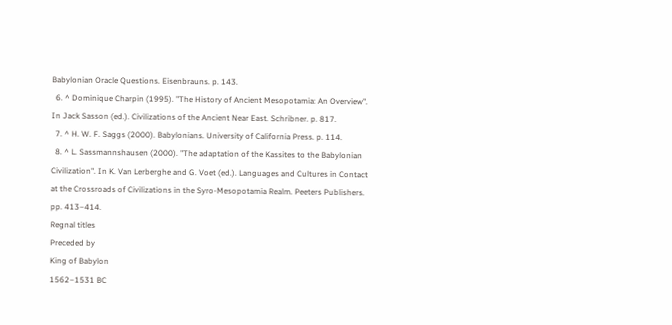Babylonian Oracle Questions. Eisenbrauns. p. 143.
  6. ^ Dominique Charpin (1995). "The History of Ancient Mesopotamia: An Overview". In Jack Sasson (ed.). Civilizations of the Ancient Near East. Schribner. p. 817.
  7. ^ H. W. F. Saggs (2000). Babylonians. University of California Press. p. 114.
  8. ^ L. Sassmannshausen (2000). "The adaptation of the Kassites to the Babylonian Civilization". In K. Van Lerberghe and G. Voet (ed.). Languages and Cultures in Contact at the Crossroads of Civilizations in the Syro-Mesopotamia Realm. Peeters Publishers. pp. 413–414.
Regnal titles
Preceded by
King of Babylon
1562–1531 BC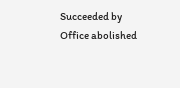Succeeded by
Office abolished